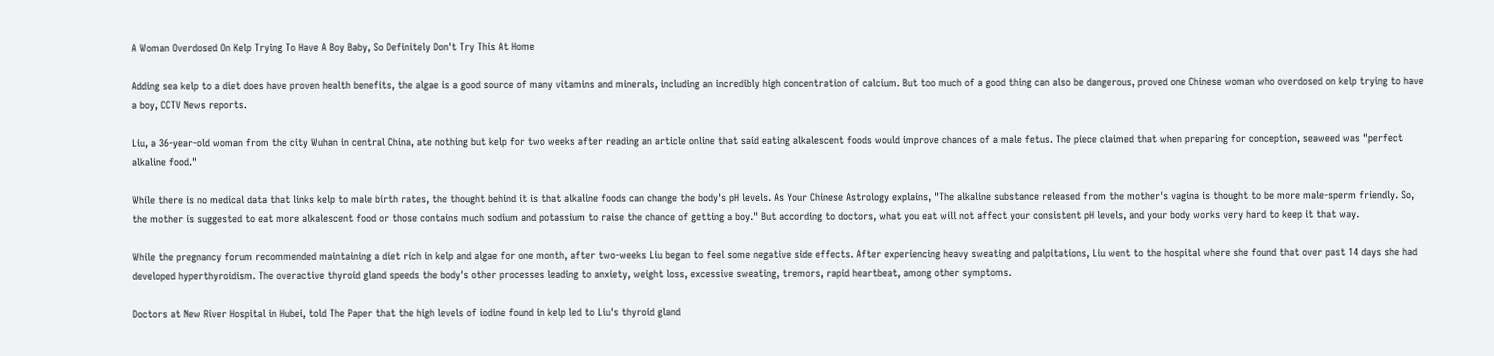A Woman Overdosed On Kelp Trying To Have A Boy Baby, So Definitely Don't Try This At Home

Adding sea kelp to a diet does have proven health benefits, the algae is a good source of many vitamins and minerals, including an incredibly high concentration of calcium. But too much of a good thing can also be dangerous, proved one Chinese woman who overdosed on kelp trying to have a boy, CCTV News reports.

Liu, a 36-year-old woman from the city Wuhan in central China, ate nothing but kelp for two weeks after reading an article online that said eating alkalescent foods would improve chances of a male fetus. The piece claimed that when preparing for conception, seaweed was "perfect alkaline food."

While there is no medical data that links kelp to male birth rates, the thought behind it is that alkaline foods can change the body's pH levels. As Your Chinese Astrology explains, "The alkaline substance released from the mother's vagina is thought to be more male-sperm friendly. So, the mother is suggested to eat more alkalescent food or those contains much sodium and potassium to raise the chance of getting a boy." But according to doctors, what you eat will not affect your consistent pH levels, and your body works very hard to keep it that way.

While the pregnancy forum recommended maintaining a diet rich in kelp and algae for one month, after two-weeks Liu began to feel some negative side effects. After experiencing heavy sweating and palpitations, Liu went to the hospital where she found that over past 14 days she had developed hyperthyroidism. The overactive thyroid gland speeds the body's other processes leading to anxiety, weight loss, excessive sweating, tremors, rapid heartbeat, among other symptoms.

Doctors at New River Hospital in Hubei, told The Paper that the high levels of iodine found in kelp led to Liu's thyroid gland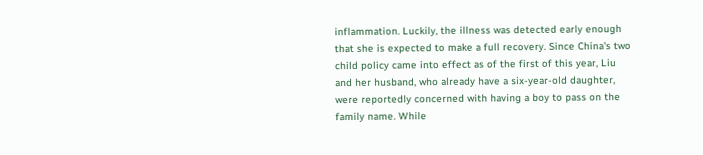inflammation. Luckily, the illness was detected early enough that she is expected to make a full recovery. Since China's two child policy came into effect as of the first of this year, Liu and her husband, who already have a six-year-old daughter, were reportedly concerned with having a boy to pass on the family name. While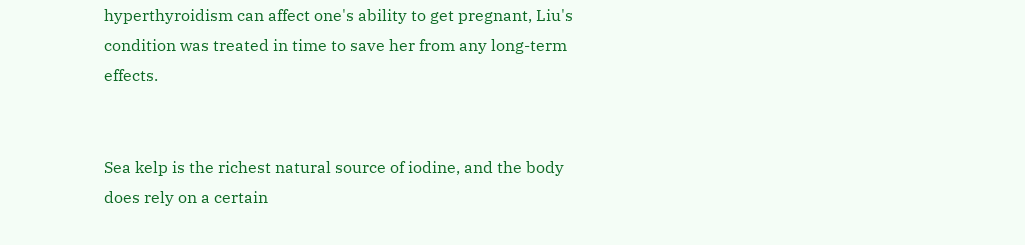hyperthyroidism can affect one's ability to get pregnant, Liu's condition was treated in time to save her from any long-term effects.


Sea kelp is the richest natural source of iodine, and the body does rely on a certain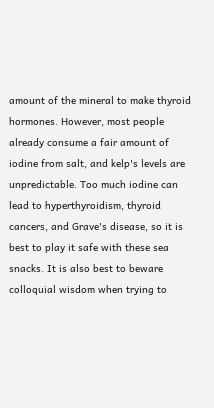amount of the mineral to make thyroid hormones. However, most people already consume a fair amount of iodine from salt, and kelp's levels are unpredictable. Too much iodine can lead to hyperthyroidism, thyroid cancers, and Grave's disease, so it is best to play it safe with these sea snacks. It is also best to beware colloquial wisdom when trying to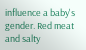influence a baby's gender. Red meat and salty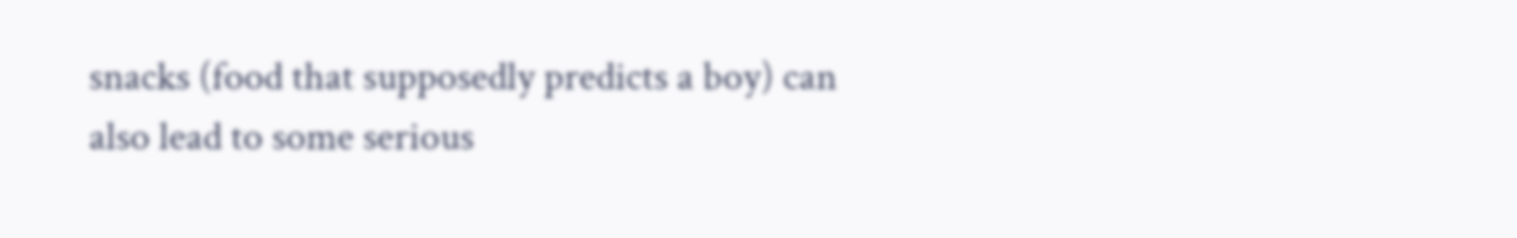snacks (food that supposedly predicts a boy) can also lead to some serious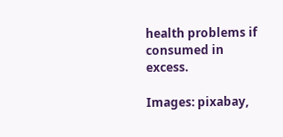health problems if consumed in excess.

Images: pixabay,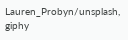Lauren_Probyn/unsplash, giphy